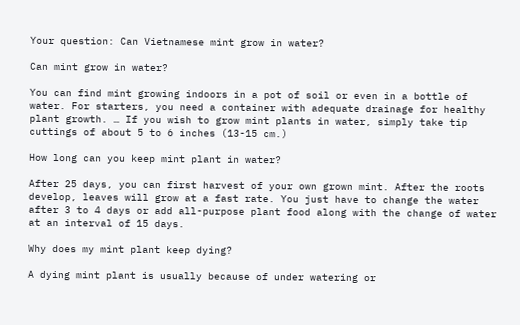Your question: Can Vietnamese mint grow in water?

Can mint grow in water?

You can find mint growing indoors in a pot of soil or even in a bottle of water. For starters, you need a container with adequate drainage for healthy plant growth. … If you wish to grow mint plants in water, simply take tip cuttings of about 5 to 6 inches (13-15 cm.)

How long can you keep mint plant in water?

After 25 days, you can first harvest of your own grown mint. After the roots develop, leaves will grow at a fast rate. You just have to change the water after 3 to 4 days or add all-purpose plant food along with the change of water at an interval of 15 days.

Why does my mint plant keep dying?

A dying mint plant is usually because of under watering or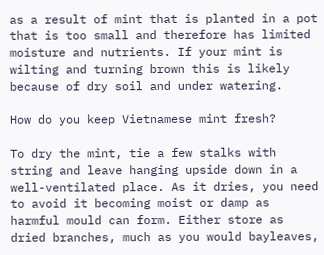as a result of mint that is planted in a pot that is too small and therefore has limited moisture and nutrients. If your mint is wilting and turning brown this is likely because of dry soil and under watering.

How do you keep Vietnamese mint fresh?

To dry the mint, tie a few stalks with string and leave hanging upside down in a well-ventilated place. As it dries, you need to avoid it becoming moist or damp as harmful mould can form. Either store as dried branches, much as you would bayleaves,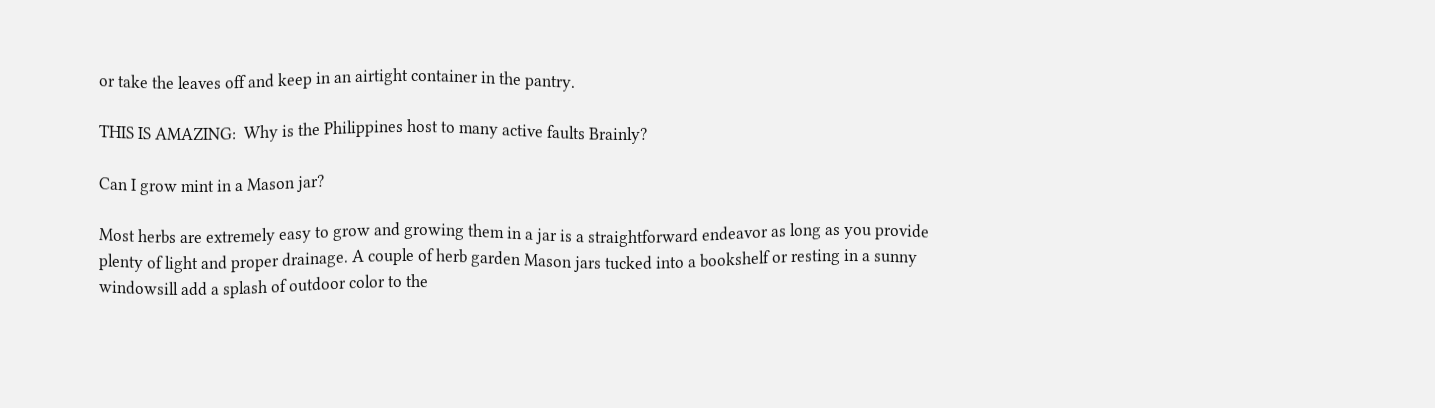or take the leaves off and keep in an airtight container in the pantry.

THIS IS AMAZING:  Why is the Philippines host to many active faults Brainly?

Can I grow mint in a Mason jar?

Most herbs are extremely easy to grow and growing them in a jar is a straightforward endeavor as long as you provide plenty of light and proper drainage. A couple of herb garden Mason jars tucked into a bookshelf or resting in a sunny windowsill add a splash of outdoor color to the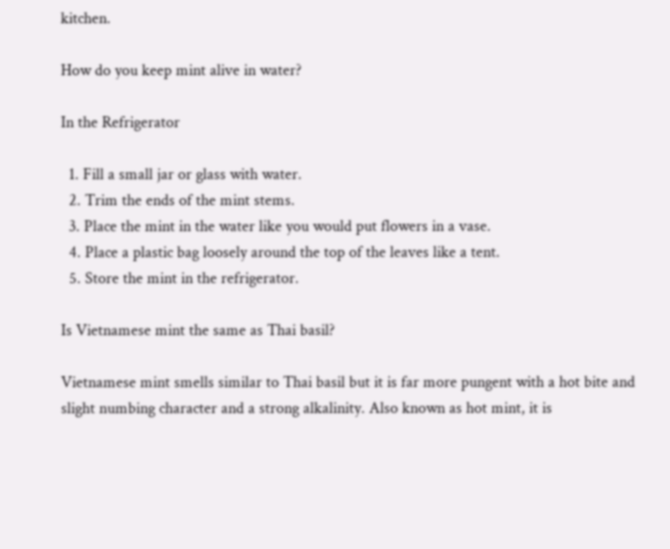kitchen.

How do you keep mint alive in water?

In the Refrigerator

  1. Fill a small jar or glass with water.
  2. Trim the ends of the mint stems.
  3. Place the mint in the water like you would put flowers in a vase.
  4. Place a plastic bag loosely around the top of the leaves like a tent.
  5. Store the mint in the refrigerator.

Is Vietnamese mint the same as Thai basil?

Vietnamese mint smells similar to Thai basil but it is far more pungent with a hot bite and slight numbing character and a strong alkalinity. Also known as hot mint, it is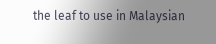the leaf to use in Malaysian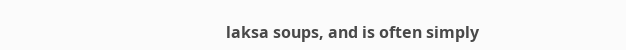laksa soups, and is often simply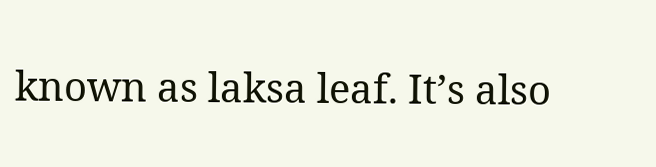known as laksa leaf. It’s also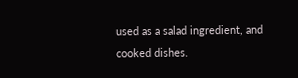used as a salad ingredient, and cooked dishes.